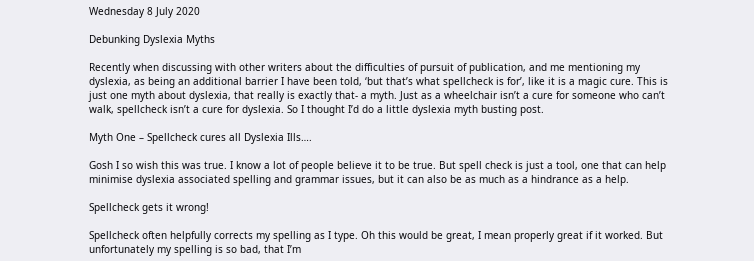Wednesday 8 July 2020

Debunking Dyslexia Myths

Recently when discussing with other writers about the difficulties of pursuit of publication, and me mentioning my dyslexia, as being an additional barrier I have been told, ‘but that’s what spellcheck is for’, like it is a magic cure. This is just one myth about dyslexia, that really is exactly that- a myth. Just as a wheelchair isn’t a cure for someone who can’t walk, spellcheck isn’t a cure for dyslexia. So I thought I’d do a little dyslexia myth busting post.

Myth One – Spellcheck cures all Dyslexia Ills….

Gosh I so wish this was true. I know a lot of people believe it to be true. But spell check is just a tool, one that can help minimise dyslexia associated spelling and grammar issues, but it can also be as much as a hindrance as a help.

Spellcheck gets it wrong!

Spellcheck often helpfully corrects my spelling as I type. Oh this would be great, I mean properly great if it worked. But unfortunately my spelling is so bad, that I’m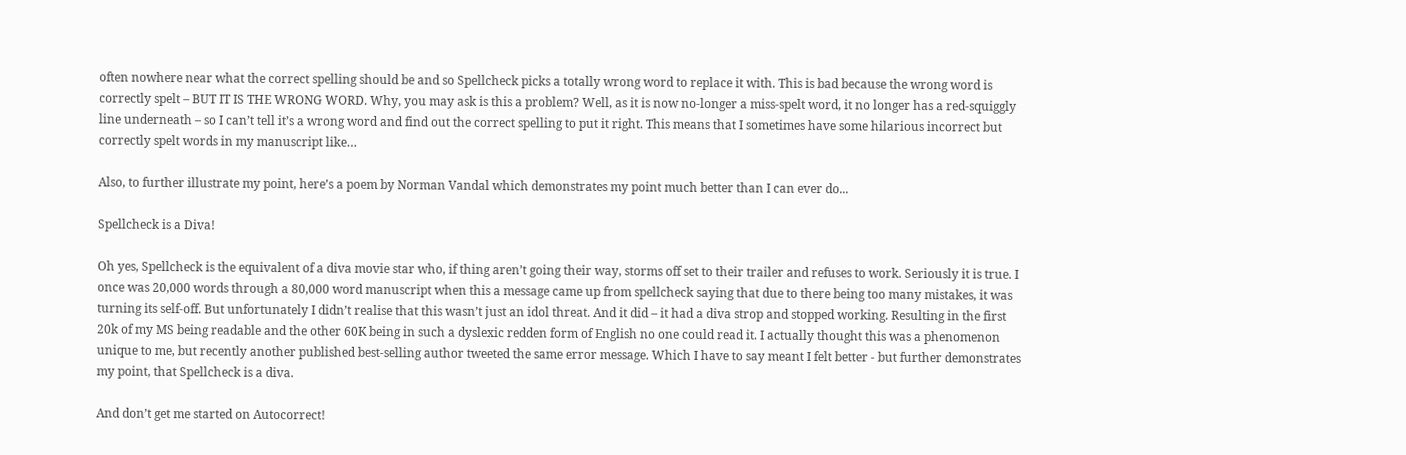often nowhere near what the correct spelling should be and so Spellcheck picks a totally wrong word to replace it with. This is bad because the wrong word is correctly spelt – BUT IT IS THE WRONG WORD. Why, you may ask is this a problem? Well, as it is now no-longer a miss-spelt word, it no longer has a red-squiggly line underneath – so I can’t tell it’s a wrong word and find out the correct spelling to put it right. This means that I sometimes have some hilarious incorrect but correctly spelt words in my manuscript like…

Also, to further illustrate my point, here’s a poem by Norman Vandal which demonstrates my point much better than I can ever do...

Spellcheck is a Diva!

Oh yes, Spellcheck is the equivalent of a diva movie star who, if thing aren’t going their way, storms off set to their trailer and refuses to work. Seriously it is true. I once was 20,000 words through a 80,000 word manuscript when this a message came up from spellcheck saying that due to there being too many mistakes, it was turning its self-off. But unfortunately I didn’t realise that this wasn’t just an idol threat. And it did – it had a diva strop and stopped working. Resulting in the first 20k of my MS being readable and the other 60K being in such a dyslexic redden form of English no one could read it. I actually thought this was a phenomenon unique to me, but recently another published best-selling author tweeted the same error message. Which I have to say meant I felt better - but further demonstrates my point, that Spellcheck is a diva.

And don’t get me started on Autocorrect!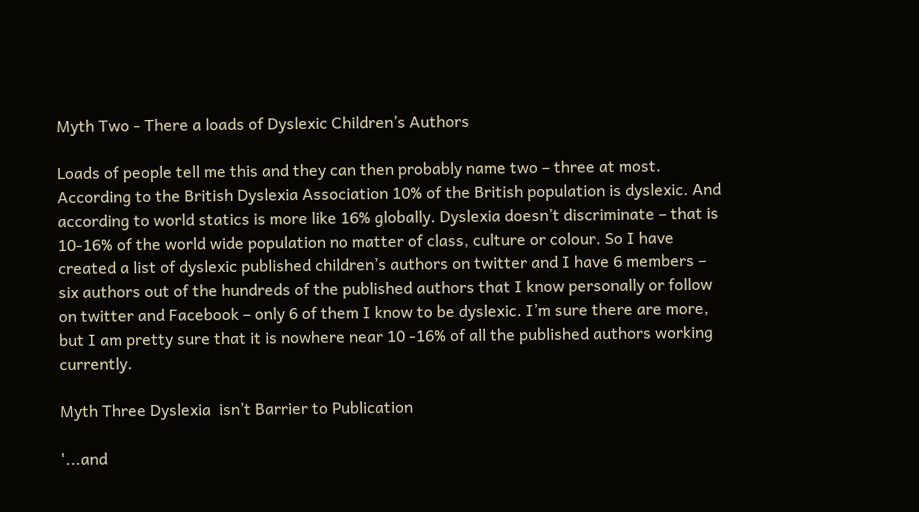Myth Two - There a loads of Dyslexic Children’s Authors

Loads of people tell me this and they can then probably name two – three at most. According to the British Dyslexia Association 10% of the British population is dyslexic. And according to world statics is more like 16% globally. Dyslexia doesn’t discriminate – that is 10-16% of the world wide population no matter of class, culture or colour. So I have created a list of dyslexic published children’s authors on twitter and I have 6 members – six authors out of the hundreds of the published authors that I know personally or follow on twitter and Facebook – only 6 of them I know to be dyslexic. I’m sure there are more, but I am pretty sure that it is nowhere near 10 -16% of all the published authors working currently.

Myth Three Dyslexia  isn’t Barrier to Publication

'...and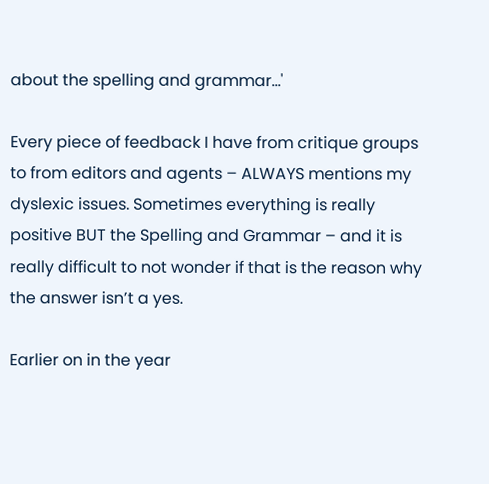about the spelling and grammar...'

Every piece of feedback I have from critique groups to from editors and agents – ALWAYS mentions my dyslexic issues. Sometimes everything is really positive BUT the Spelling and Grammar – and it is really difficult to not wonder if that is the reason why the answer isn’t a yes.

Earlier on in the year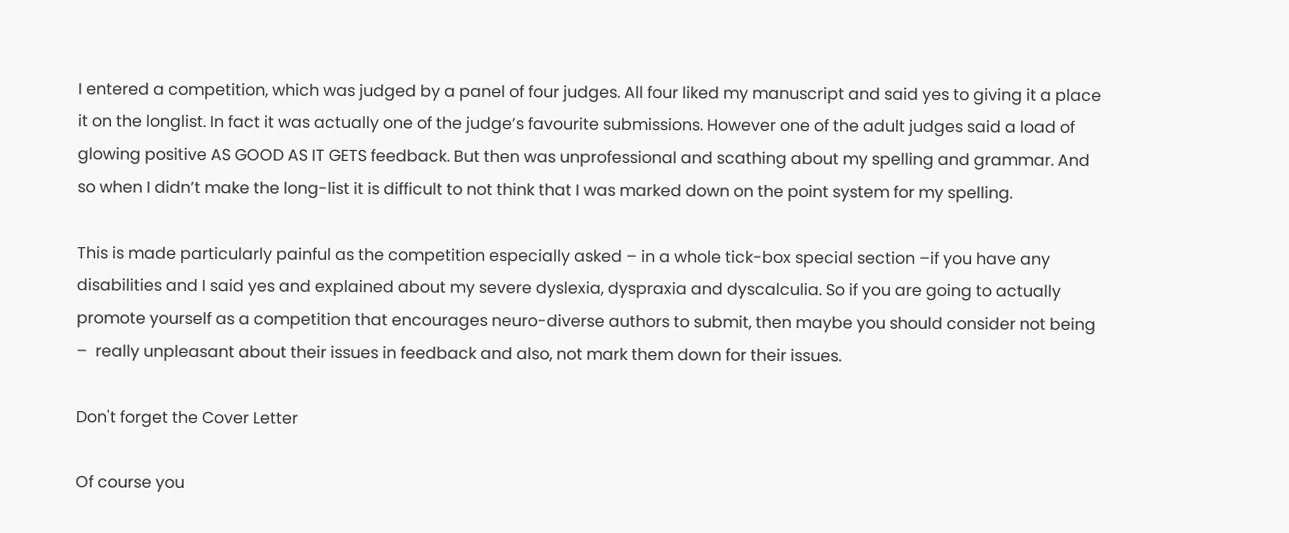I entered a competition, which was judged by a panel of four judges. All four liked my manuscript and said yes to giving it a place it on the longlist. In fact it was actually one of the judge’s favourite submissions. However one of the adult judges said a load of glowing positive AS GOOD AS IT GETS feedback. But then was unprofessional and scathing about my spelling and grammar. And so when I didn’t make the long-list it is difficult to not think that I was marked down on the point system for my spelling.

This is made particularly painful as the competition especially asked – in a whole tick-box special section –if you have any disabilities and I said yes and explained about my severe dyslexia, dyspraxia and dyscalculia. So if you are going to actually promote yourself as a competition that encourages neuro-diverse authors to submit, then maybe you should consider not being –  really unpleasant about their issues in feedback and also, not mark them down for their issues.

Don't forget the Cover Letter

Of course you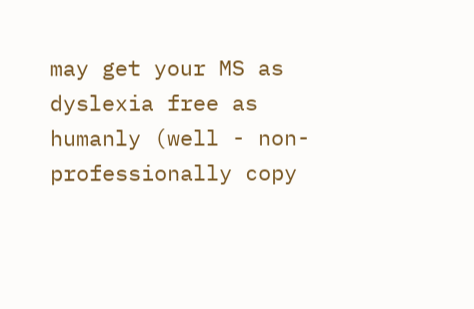may get your MS as dyslexia free as humanly (well - non-professionally copy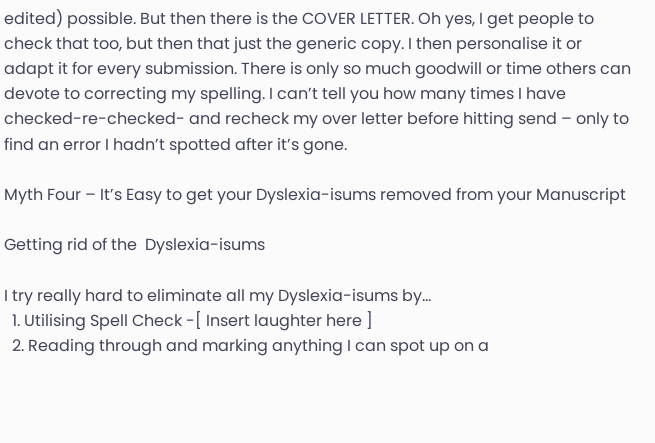edited) possible. But then there is the COVER LETTER. Oh yes, I get people to check that too, but then that just the generic copy. I then personalise it or adapt it for every submission. There is only so much goodwill or time others can devote to correcting my spelling. I can’t tell you how many times I have checked-re-checked- and recheck my over letter before hitting send – only to find an error I hadn’t spotted after it’s gone.

Myth Four – It’s Easy to get your Dyslexia-isums removed from your Manuscript

Getting rid of the  Dyslexia-isums

I try really hard to eliminate all my Dyslexia-isums by…
  1. Utilising Spell Check -[ Insert laughter here ]
  2. Reading through and marking anything I can spot up on a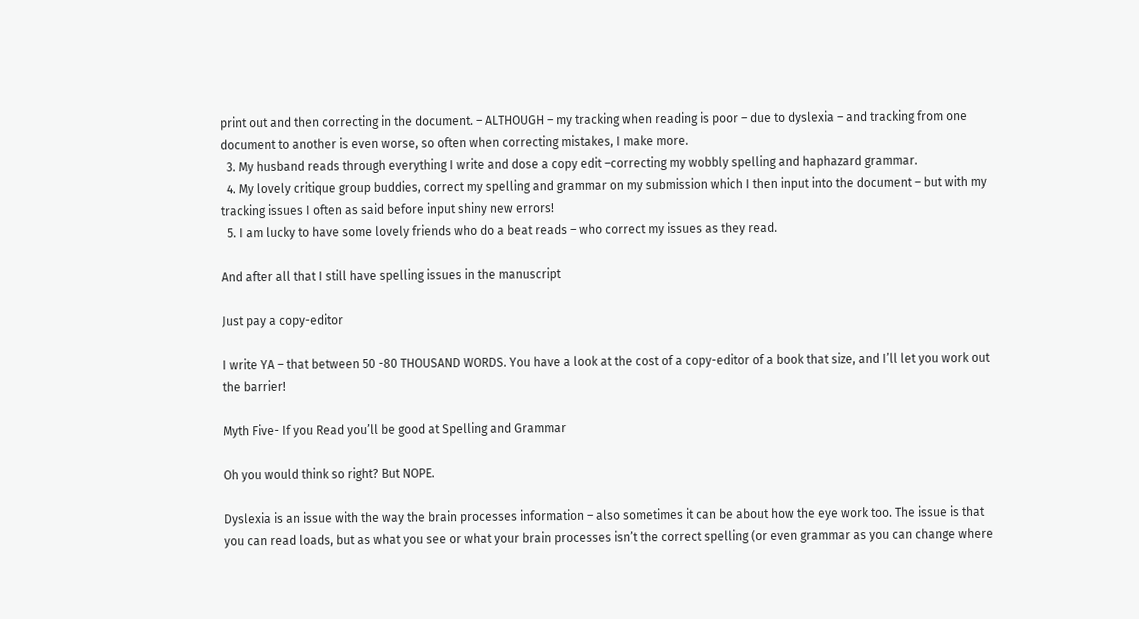print out and then correcting in the document. – ALTHOUGH – my tracking when reading is poor – due to dyslexia – and tracking from one document to another is even worse, so often when correcting mistakes, I make more.
  3. My husband reads through everything I write and dose a copy edit –correcting my wobbly spelling and haphazard grammar.
  4. My lovely critique group buddies, correct my spelling and grammar on my submission which I then input into the document – but with my tracking issues I often as said before input shiny new errors!
  5. I am lucky to have some lovely friends who do a beat reads – who correct my issues as they read.

And after all that I still have spelling issues in the manuscript

Just pay a copy-editor

I write YA – that between 50 -80 THOUSAND WORDS. You have a look at the cost of a copy-editor of a book that size, and I’ll let you work out the barrier!

Myth Five- If you Read you’ll be good at Spelling and Grammar

Oh you would think so right? But NOPE.

Dyslexia is an issue with the way the brain processes information – also sometimes it can be about how the eye work too. The issue is that you can read loads, but as what you see or what your brain processes isn’t the correct spelling (or even grammar as you can change where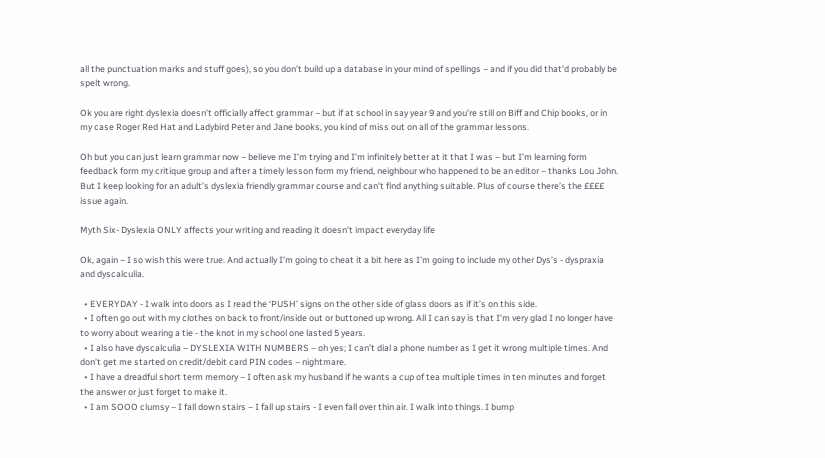all the punctuation marks and stuff goes), so you don’t build up a database in your mind of spellings – and if you did that’d probably be spelt wrong.

Ok you are right dyslexia doesn’t officially affect grammar – but if at school in say year 9 and you’re still on Biff and Chip books, or in my case Roger Red Hat and Ladybird Peter and Jane books, you kind of miss out on all of the grammar lessons.

Oh but you can just learn grammar now – believe me I’m trying and I’m infinitely better at it that I was – but I’m learning form feedback form my critique group and after a timely lesson form my friend, neighbour who happened to be an editor – thanks Lou John. But I keep looking for an adult’s dyslexia friendly grammar course and can’t find anything suitable. Plus of course there’s the ££££ issue again.

Myth Six- Dyslexia ONLY affects your writing and reading it doesn’t impact everyday life

Ok, again – I so wish this were true. And actually I’m going to cheat it a bit here as I’m going to include my other Dys’s - dyspraxia and dyscalculia.

  • EVERYDAY - I walk into doors as I read the ‘PUSH’ signs on the other side of glass doors as if it’s on this side.
  • I often go out with my clothes on back to front/inside out or buttoned up wrong. All I can say is that I’m very glad I no longer have to worry about wearing a tie - the knot in my school one lasted 5 years.
  • I also have dyscalculia – DYSLEXIA WITH NUMBERS – oh yes; I can’t dial a phone number as I get it wrong multiple times. And don’t get me started on credit/debit card PIN codes – nightmare.
  • I have a dreadful short term memory – I often ask my husband if he wants a cup of tea multiple times in ten minutes and forget the answer or just forget to make it.
  • I am SOOO clumsy – I fall down stairs – I fall up stairs - I even fall over thin air. I walk into things. I bump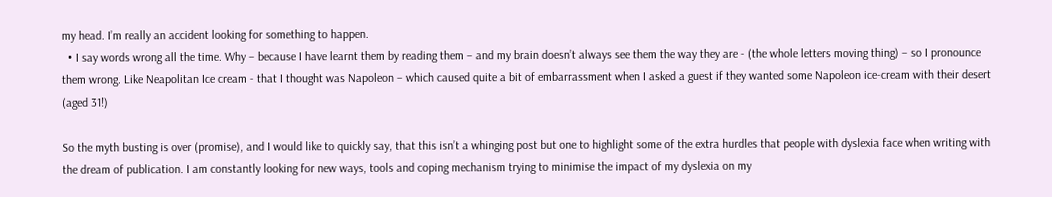my head. I’m really an accident looking for something to happen.
  • I say words wrong all the time. Why – because I have learnt them by reading them – and my brain doesn’t always see them the way they are - (the whole letters moving thing) – so I pronounce them wrong. Like Neapolitan Ice cream - that I thought was Napoleon – which caused quite a bit of embarrassment when I asked a guest if they wanted some Napoleon ice-cream with their desert (aged 31!)

So the myth busting is over (promise), and I would like to quickly say, that this isn’t a whinging post but one to highlight some of the extra hurdles that people with dyslexia face when writing with the dream of publication. I am constantly looking for new ways, tools and coping mechanism trying to minimise the impact of my dyslexia on my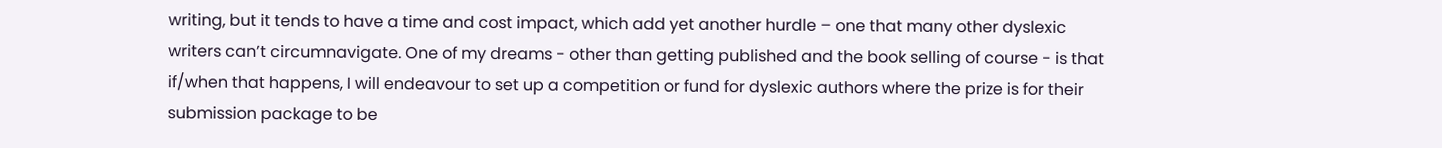writing, but it tends to have a time and cost impact, which add yet another hurdle – one that many other dyslexic writers can’t circumnavigate. One of my dreams - other than getting published and the book selling of course - is that if/when that happens, I will endeavour to set up a competition or fund for dyslexic authors where the prize is for their submission package to be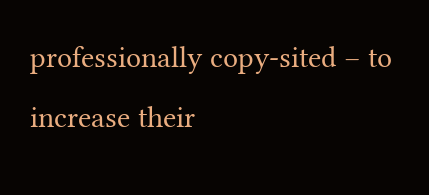professionally copy-sited – to increase their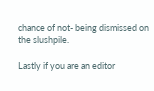chance of not- being dismissed on the slushpile.

Lastly if you are an editor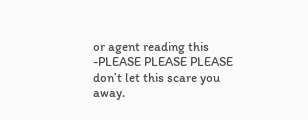or agent reading this -PLEASE PLEASE PLEASE don’t let this scare you away.